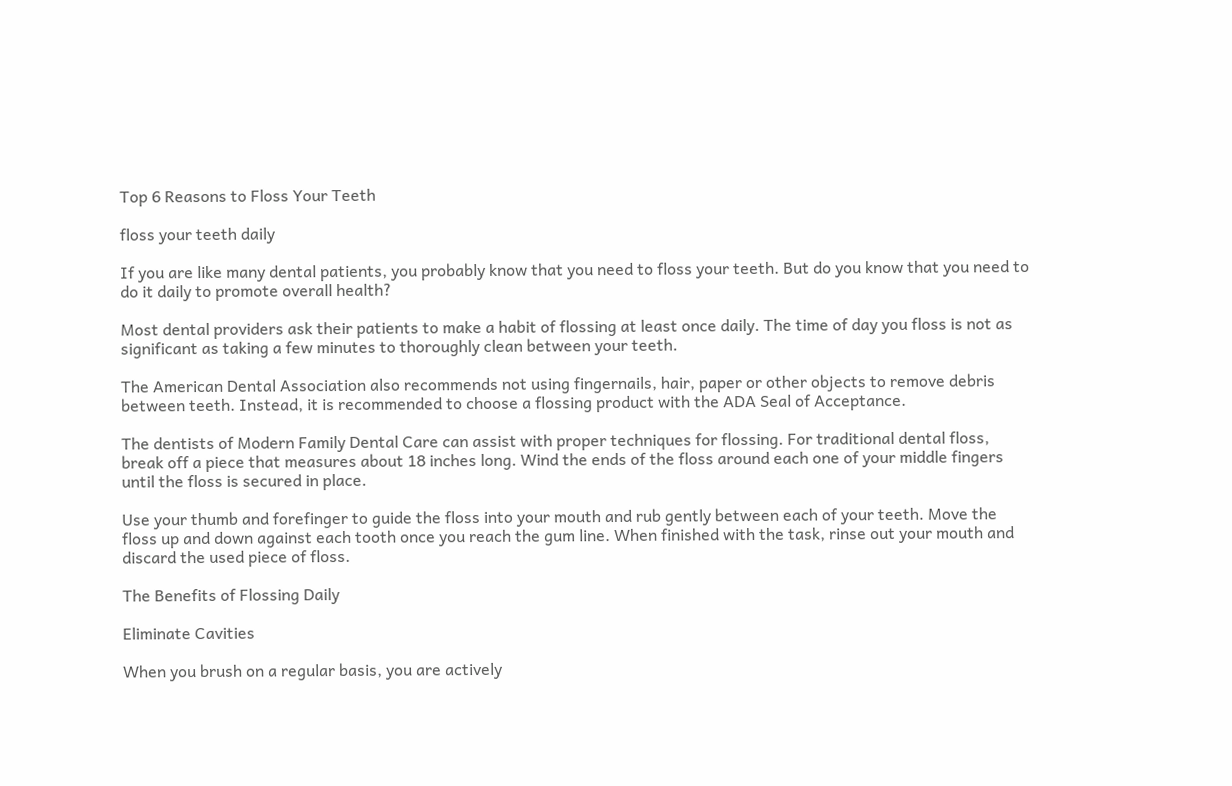Top 6 Reasons to Floss Your Teeth

floss your teeth daily

If you are like many dental patients, you probably know that you need to floss your teeth. But do you know that you need to do it daily to promote overall health?

Most dental providers ask their patients to make a habit of flossing at least once daily. The time of day you floss is not as significant as taking a few minutes to thoroughly clean between your teeth.

The American Dental Association also recommends not using fingernails, hair, paper or other objects to remove debris between teeth. Instead, it is recommended to choose a flossing product with the ADA Seal of Acceptance.

The dentists of Modern Family Dental Care can assist with proper techniques for flossing. For traditional dental floss, break off a piece that measures about 18 inches long. Wind the ends of the floss around each one of your middle fingers until the floss is secured in place.

Use your thumb and forefinger to guide the floss into your mouth and rub gently between each of your teeth. Move the floss up and down against each tooth once you reach the gum line. When finished with the task, rinse out your mouth and discard the used piece of floss.

The Benefits of Flossing Daily

Eliminate Cavities

When you brush on a regular basis, you are actively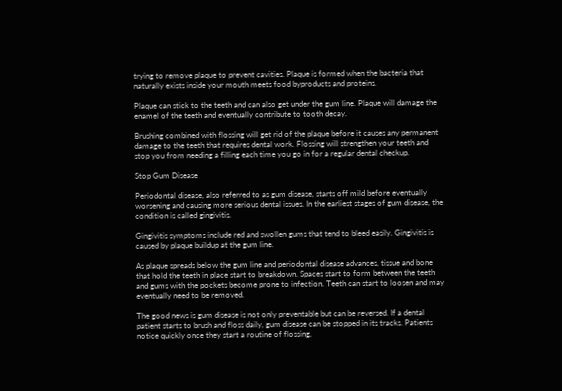trying to remove plaque to prevent cavities. Plaque is formed when the bacteria that naturally exists inside your mouth meets food byproducts and proteins.

Plaque can stick to the teeth and can also get under the gum line. Plaque will damage the enamel of the teeth and eventually contribute to tooth decay.

Brushing combined with flossing will get rid of the plaque before it causes any permanent damage to the teeth that requires dental work. Flossing will strengthen your teeth and stop you from needing a filling each time you go in for a regular dental checkup.

Stop Gum Disease

Periodontal disease, also referred to as gum disease, starts off mild before eventually worsening and causing more serious dental issues. In the earliest stages of gum disease, the condition is called gingivitis.

Gingivitis symptoms include red and swollen gums that tend to bleed easily. Gingivitis is caused by plaque buildup at the gum line.

As plaque spreads below the gum line and periodontal disease advances, tissue and bone that hold the teeth in place start to breakdown. Spaces start to form between the teeth and gums with the pockets become prone to infection. Teeth can start to loosen and may eventually need to be removed.

The good news is gum disease is not only preventable but can be reversed. If a dental patient starts to brush and floss daily, gum disease can be stopped in its tracks. Patients notice quickly once they start a routine of flossing,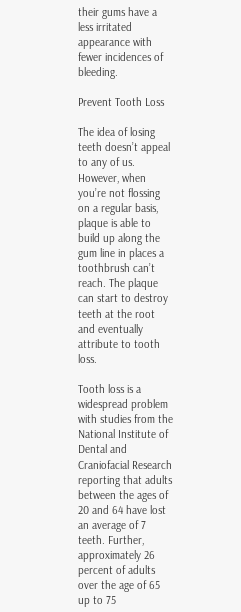their gums have a less irritated appearance with fewer incidences of bleeding.

Prevent Tooth Loss

The idea of losing teeth doesn’t appeal to any of us. However, when you’re not flossing on a regular basis, plaque is able to build up along the gum line in places a toothbrush can’t reach. The plaque can start to destroy teeth at the root and eventually attribute to tooth loss.

Tooth loss is a widespread problem with studies from the National Institute of Dental and Craniofacial Research reporting that adults between the ages of 20 and 64 have lost an average of 7 teeth. Further, approximately 26 percent of adults over the age of 65 up to 75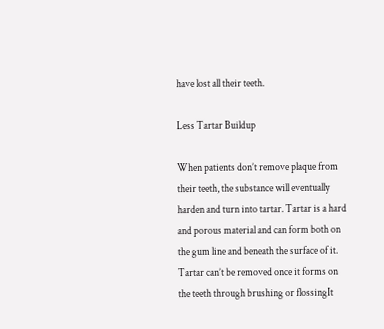have lost all their teeth.

Less Tartar Buildup

When patients don’t remove plaque from their teeth, the substance will eventually harden and turn into tartar. Tartar is a hard and porous material and can form both on the gum line and beneath the surface of it. Tartar can’t be removed once it forms on the teeth through brushing or flossingIt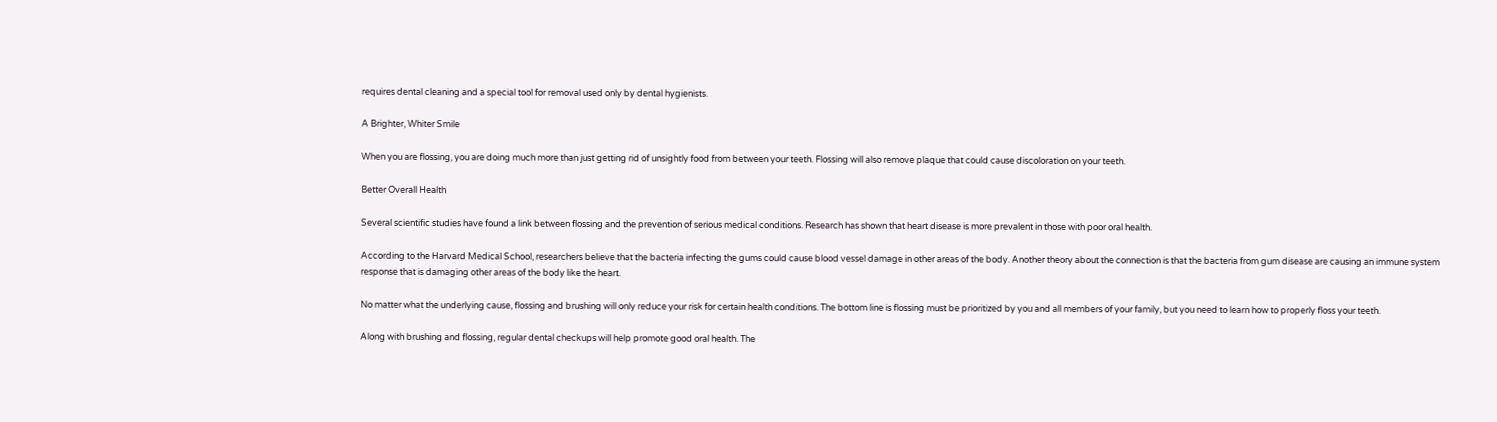requires dental cleaning and a special tool for removal used only by dental hygienists.

A Brighter, Whiter Smile

When you are flossing, you are doing much more than just getting rid of unsightly food from between your teeth. Flossing will also remove plaque that could cause discoloration on your teeth.

Better Overall Health

Several scientific studies have found a link between flossing and the prevention of serious medical conditions. Research has shown that heart disease is more prevalent in those with poor oral health.

According to the Harvard Medical School, researchers believe that the bacteria infecting the gums could cause blood vessel damage in other areas of the body. Another theory about the connection is that the bacteria from gum disease are causing an immune system response that is damaging other areas of the body like the heart.

No matter what the underlying cause, flossing and brushing will only reduce your risk for certain health conditions. The bottom line is flossing must be prioritized by you and all members of your family, but you need to learn how to properly floss your teeth.

Along with brushing and flossing, regular dental checkups will help promote good oral health. The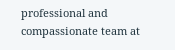professional and compassionate team at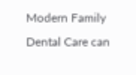Modern Family Dental Care can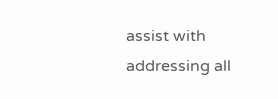assist with addressing all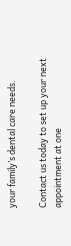your family’s dental care needs.

Contact us today to set up your next appointment at one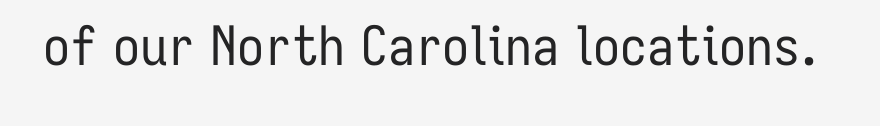of our North Carolina locations.